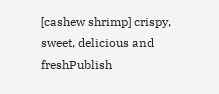[cashew shrimp] crispy, sweet, delicious and freshPublish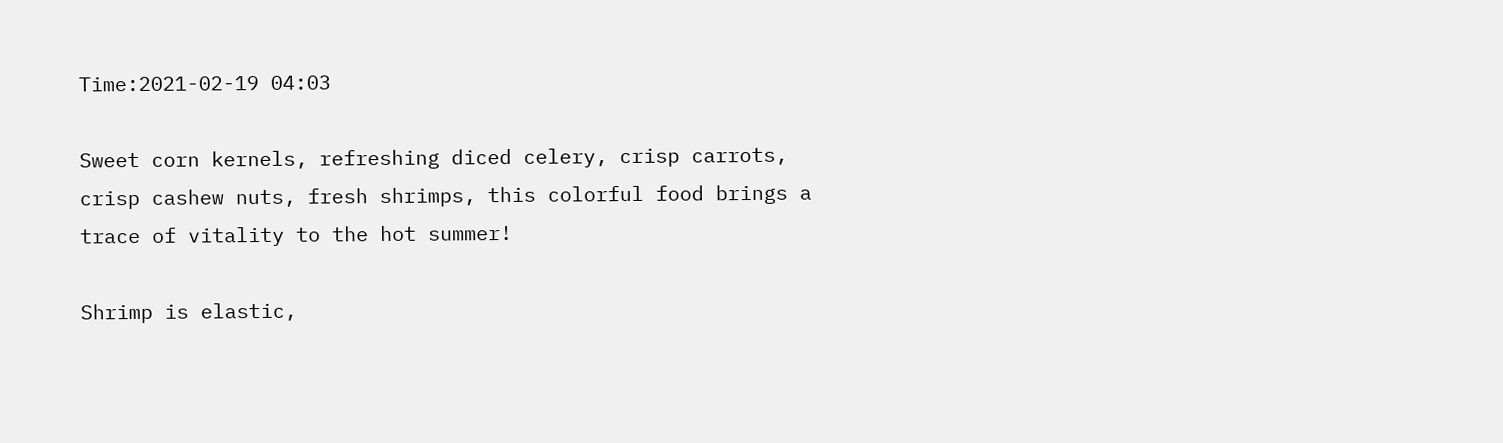Time:2021-02-19 04:03

Sweet corn kernels, refreshing diced celery, crisp carrots, crisp cashew nuts, fresh shrimps, this colorful food brings a trace of vitality to the hot summer!

Shrimp is elastic,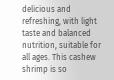delicious and refreshing, with light taste and balanced nutrition, suitable for all ages. This cashew shrimp is so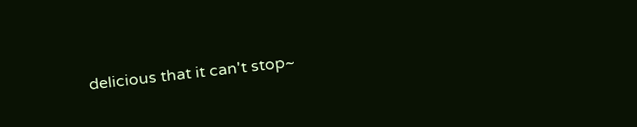delicious that it can't stop~